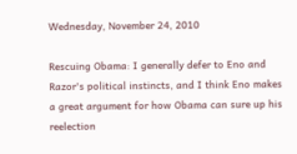Wednesday, November 24, 2010

Rescuing Obama: I generally defer to Eno and Razor's political instincts, and I think Eno makes a great argument for how Obama can sure up his reelection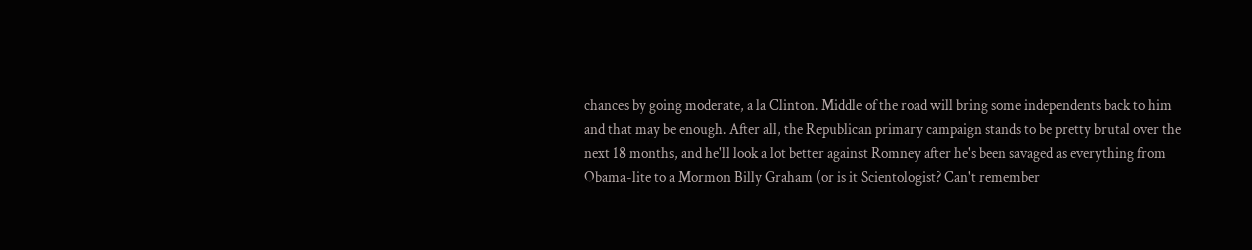chances by going moderate, a la Clinton. Middle of the road will bring some independents back to him and that may be enough. After all, the Republican primary campaign stands to be pretty brutal over the next 18 months, and he'll look a lot better against Romney after he's been savaged as everything from Obama-lite to a Mormon Billy Graham (or is it Scientologist? Can't remember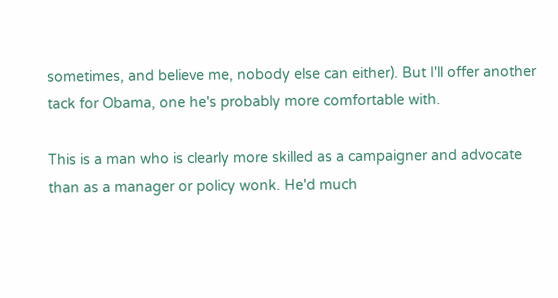sometimes, and believe me, nobody else can either). But I'll offer another tack for Obama, one he's probably more comfortable with.

This is a man who is clearly more skilled as a campaigner and advocate than as a manager or policy wonk. He'd much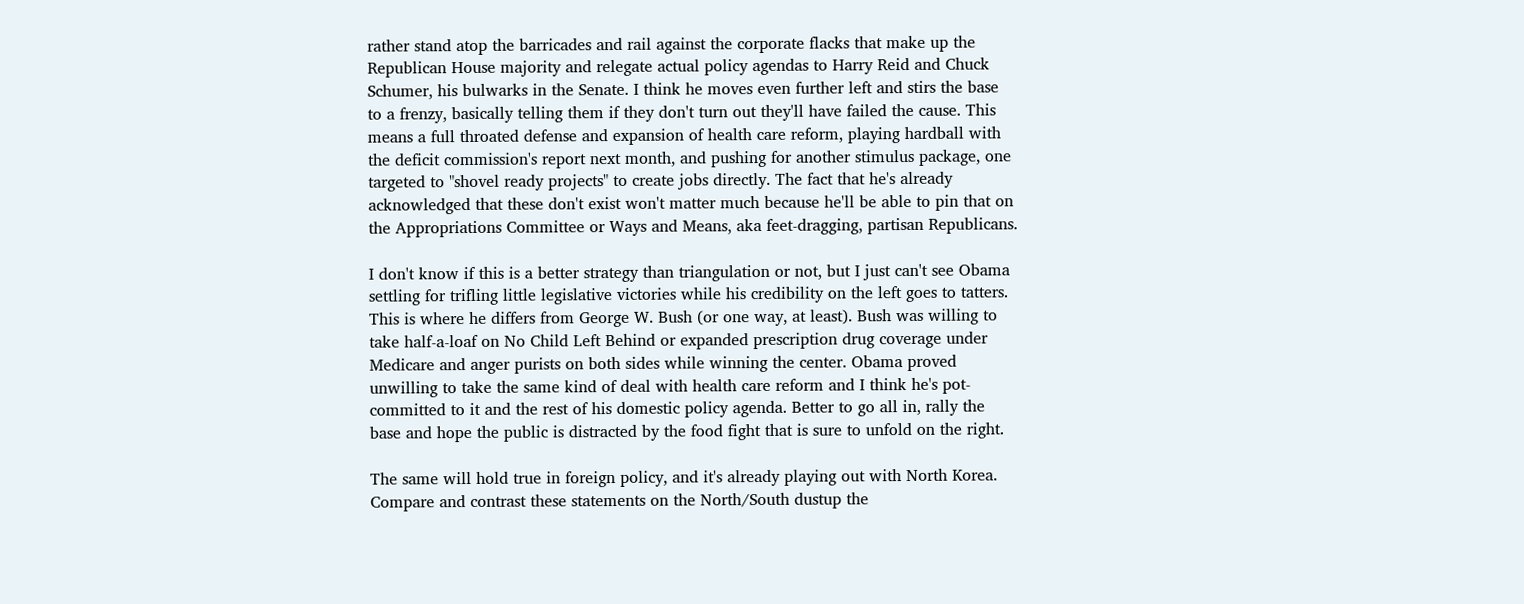rather stand atop the barricades and rail against the corporate flacks that make up the Republican House majority and relegate actual policy agendas to Harry Reid and Chuck Schumer, his bulwarks in the Senate. I think he moves even further left and stirs the base to a frenzy, basically telling them if they don't turn out they'll have failed the cause. This means a full throated defense and expansion of health care reform, playing hardball with the deficit commission's report next month, and pushing for another stimulus package, one targeted to "shovel ready projects" to create jobs directly. The fact that he's already acknowledged that these don't exist won't matter much because he'll be able to pin that on the Appropriations Committee or Ways and Means, aka feet-dragging, partisan Republicans.

I don't know if this is a better strategy than triangulation or not, but I just can't see Obama settling for trifling little legislative victories while his credibility on the left goes to tatters. This is where he differs from George W. Bush (or one way, at least). Bush was willing to take half-a-loaf on No Child Left Behind or expanded prescription drug coverage under Medicare and anger purists on both sides while winning the center. Obama proved unwilling to take the same kind of deal with health care reform and I think he's pot-committed to it and the rest of his domestic policy agenda. Better to go all in, rally the base and hope the public is distracted by the food fight that is sure to unfold on the right.

The same will hold true in foreign policy, and it's already playing out with North Korea. Compare and contrast these statements on the North/South dustup the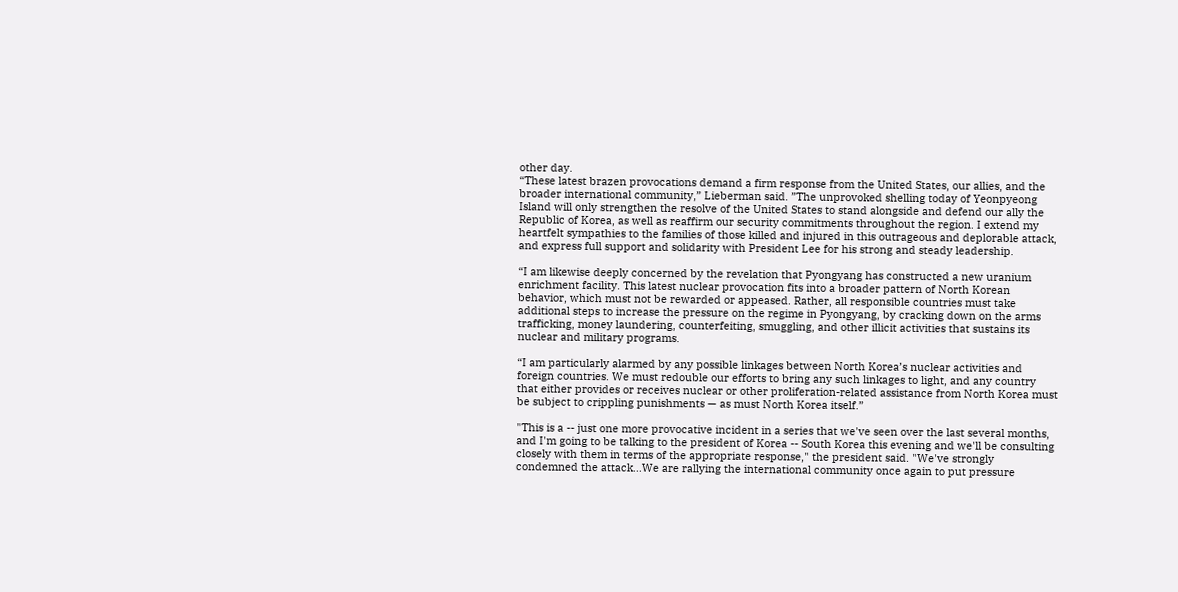other day.
“These latest brazen provocations demand a firm response from the United States, our allies, and the broader international community,” Lieberman said. ”The unprovoked shelling today of Yeonpyeong Island will only strengthen the resolve of the United States to stand alongside and defend our ally the Republic of Korea, as well as reaffirm our security commitments throughout the region. I extend my heartfelt sympathies to the families of those killed and injured in this outrageous and deplorable attack, and express full support and solidarity with President Lee for his strong and steady leadership.

“I am likewise deeply concerned by the revelation that Pyongyang has constructed a new uranium enrichment facility. This latest nuclear provocation fits into a broader pattern of North Korean behavior, which must not be rewarded or appeased. Rather, all responsible countries must take additional steps to increase the pressure on the regime in Pyongyang, by cracking down on the arms trafficking, money laundering, counterfeiting, smuggling, and other illicit activities that sustains its nuclear and military programs.

“I am particularly alarmed by any possible linkages between North Korea’s nuclear activities and foreign countries. We must redouble our efforts to bring any such linkages to light, and any country that either provides or receives nuclear or other proliferation-related assistance from North Korea must be subject to crippling punishments — as must North Korea itself.”

"This is a -- just one more provocative incident in a series that we've seen over the last several months, and I'm going to be talking to the president of Korea -- South Korea this evening and we'll be consulting closely with them in terms of the appropriate response," the president said. "We've strongly condemned the attack...We are rallying the international community once again to put pressure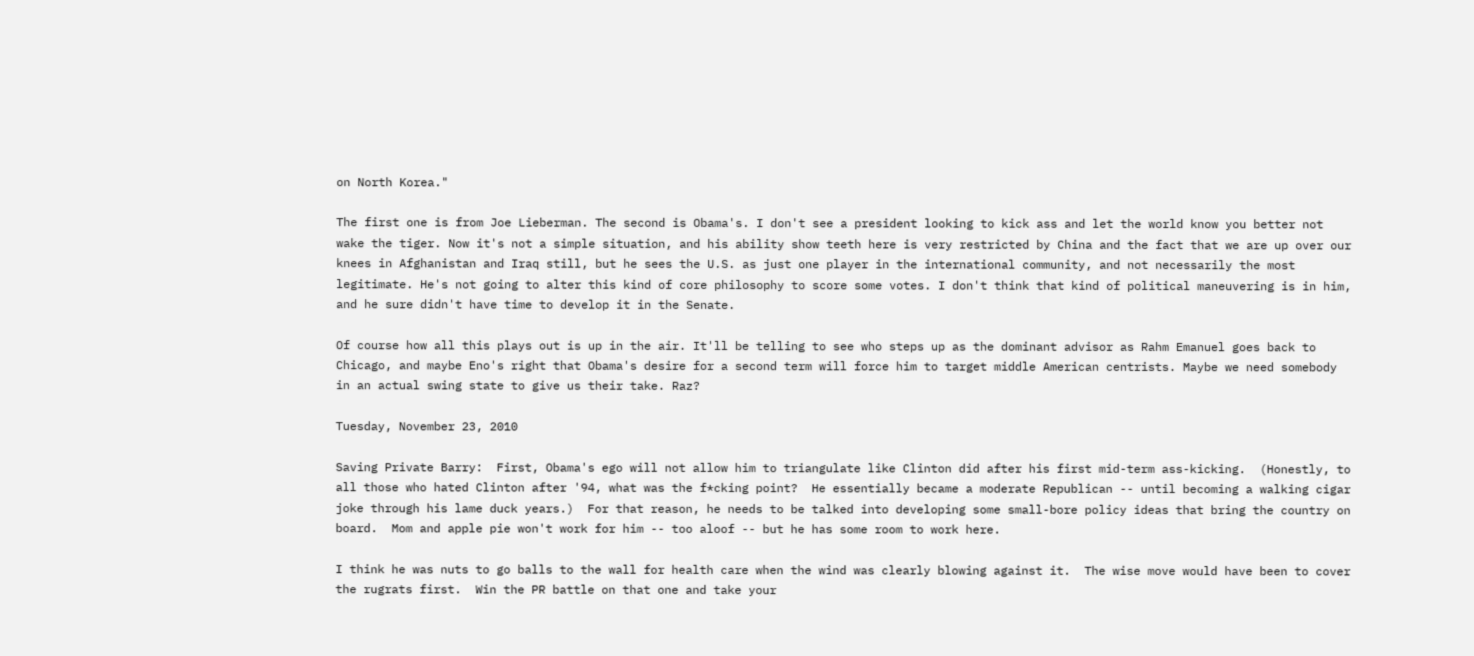on North Korea."

The first one is from Joe Lieberman. The second is Obama's. I don't see a president looking to kick ass and let the world know you better not wake the tiger. Now it's not a simple situation, and his ability show teeth here is very restricted by China and the fact that we are up over our knees in Afghanistan and Iraq still, but he sees the U.S. as just one player in the international community, and not necessarily the most legitimate. He's not going to alter this kind of core philosophy to score some votes. I don't think that kind of political maneuvering is in him, and he sure didn't have time to develop it in the Senate.

Of course how all this plays out is up in the air. It'll be telling to see who steps up as the dominant advisor as Rahm Emanuel goes back to Chicago, and maybe Eno's right that Obama's desire for a second term will force him to target middle American centrists. Maybe we need somebody in an actual swing state to give us their take. Raz?

Tuesday, November 23, 2010

Saving Private Barry:  First, Obama's ego will not allow him to triangulate like Clinton did after his first mid-term ass-kicking.  (Honestly, to all those who hated Clinton after '94, what was the f*cking point?  He essentially became a moderate Republican -- until becoming a walking cigar joke through his lame duck years.)  For that reason, he needs to be talked into developing some small-bore policy ideas that bring the country on board.  Mom and apple pie won't work for him -- too aloof -- but he has some room to work here.

I think he was nuts to go balls to the wall for health care when the wind was clearly blowing against it.  The wise move would have been to cover the rugrats first.  Win the PR battle on that one and take your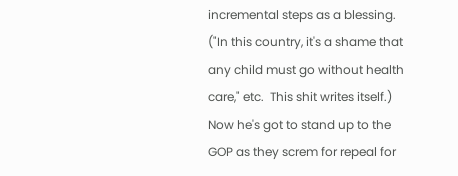incremental steps as a blessing.  ("In this country, it's a shame that any child must go without health care," etc.  This shit writes itself.) Now he's got to stand up to the GOP as they screm for repeal for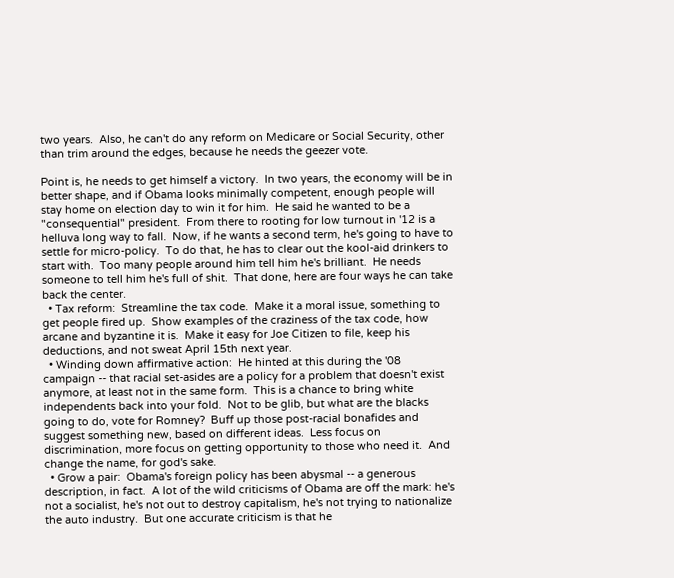two years.  Also, he can't do any reform on Medicare or Social Security, other than trim around the edges, because he needs the geezer vote.

Point is, he needs to get himself a victory.  In two years, the economy will be in better shape, and if Obama looks minimally competent, enough people will stay home on election day to win it for him.  He said he wanted to be a "consequential" president.  From there to rooting for low turnout in '12 is a helluva long way to fall.  Now, if he wants a second term, he's going to have to settle for micro-policy.  To do that, he has to clear out the kool-aid drinkers to start with.  Too many people around him tell him he's brilliant.  He needs someone to tell him he's full of shit.  That done, here are four ways he can take back the center.
  • Tax reform:  Streamline the tax code.  Make it a moral issue, something to get people fired up.  Show examples of the craziness of the tax code, how arcane and byzantine it is.  Make it easy for Joe Citizen to file, keep his deductions, and not sweat April 15th next year.
  • Winding down affirmative action:  He hinted at this during the '08 campaign -- that racial set-asides are a policy for a problem that doesn't exist anymore, at least not in the same form.  This is a chance to bring white independents back into your fold.  Not to be glib, but what are the blacks going to do, vote for Romney?  Buff up those post-racial bonafides and suggest something new, based on different ideas.  Less focus on discrimination, more focus on getting opportunity to those who need it.  And change the name, for god's sake.
  • Grow a pair:  Obama's foreign policy has been abysmal -- a generous description, in fact.  A lot of the wild criticisms of Obama are off the mark: he's not a socialist, he's not out to destroy capitalism, he's not trying to nationalize the auto industry.  But one accurate criticism is that he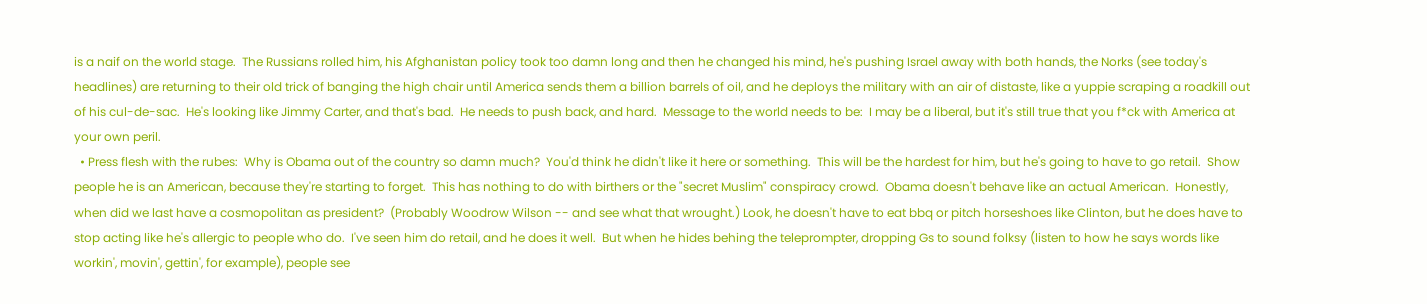is a naif on the world stage.  The Russians rolled him, his Afghanistan policy took too damn long and then he changed his mind, he's pushing Israel away with both hands, the Norks (see today's headlines) are returning to their old trick of banging the high chair until America sends them a billion barrels of oil, and he deploys the military with an air of distaste, like a yuppie scraping a roadkill out of his cul-de-sac.  He's looking like Jimmy Carter, and that's bad.  He needs to push back, and hard.  Message to the world needs to be:  I may be a liberal, but it's still true that you f*ck with America at your own peril.
  • Press flesh with the rubes:  Why is Obama out of the country so damn much?  You'd think he didn't like it here or something.  This will be the hardest for him, but he's going to have to go retail.  Show people he is an American, because they're starting to forget.  This has nothing to do with birthers or the "secret Muslim" conspiracy crowd.  Obama doesn't behave like an actual American.  Honestly, when did we last have a cosmopolitan as president?  (Probably Woodrow Wilson -- and see what that wrought.) Look, he doesn't have to eat bbq or pitch horseshoes like Clinton, but he does have to stop acting like he's allergic to people who do.  I've seen him do retail, and he does it well.  But when he hides behing the teleprompter, dropping Gs to sound folksy (listen to how he says words like workin', movin', gettin', for example), people see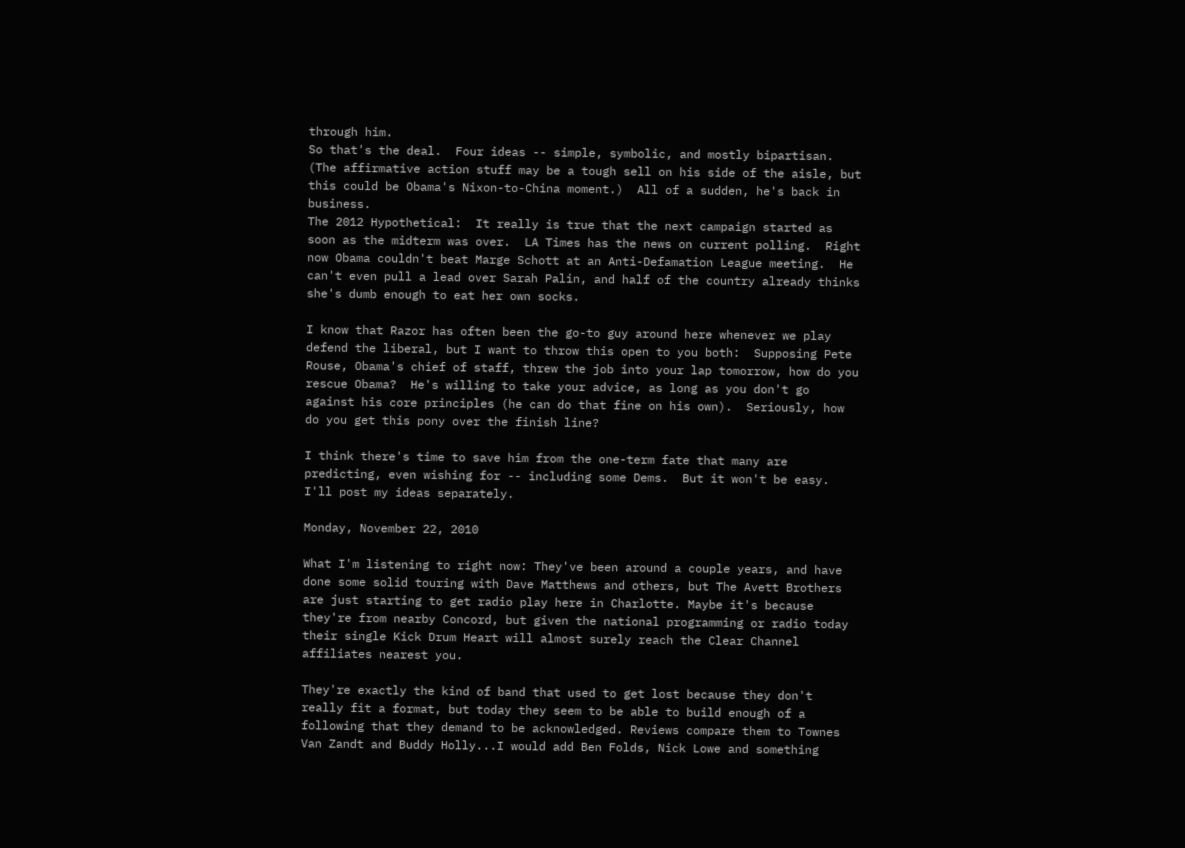through him.
So that's the deal.  Four ideas -- simple, symbolic, and mostly bipartisan.  (The affirmative action stuff may be a tough sell on his side of the aisle, but this could be Obama's Nixon-to-China moment.)  All of a sudden, he's back in business.
The 2012 Hypothetical:  It really is true that the next campaign started as soon as the midterm was over.  LA Times has the news on current polling.  Right now Obama couldn't beat Marge Schott at an Anti-Defamation League meeting.  He can't even pull a lead over Sarah Palin, and half of the country already thinks she's dumb enough to eat her own socks.

I know that Razor has often been the go-to guy around here whenever we play defend the liberal, but I want to throw this open to you both:  Supposing Pete Rouse, Obama's chief of staff, threw the job into your lap tomorrow, how do you rescue Obama?  He's willing to take your advice, as long as you don't go against his core principles (he can do that fine on his own).  Seriously, how do you get this pony over the finish line?

I think there's time to save him from the one-term fate that many are predicting, even wishing for -- including some Dems.  But it won't be easy.  I'll post my ideas separately.

Monday, November 22, 2010

What I'm listening to right now: They've been around a couple years, and have done some solid touring with Dave Matthews and others, but The Avett Brothers are just starting to get radio play here in Charlotte. Maybe it's because they're from nearby Concord, but given the national programming or radio today their single Kick Drum Heart will almost surely reach the Clear Channel affiliates nearest you.

They're exactly the kind of band that used to get lost because they don't really fit a format, but today they seem to be able to build enough of a following that they demand to be acknowledged. Reviews compare them to Townes Van Zandt and Buddy Holly...I would add Ben Folds, Nick Lowe and something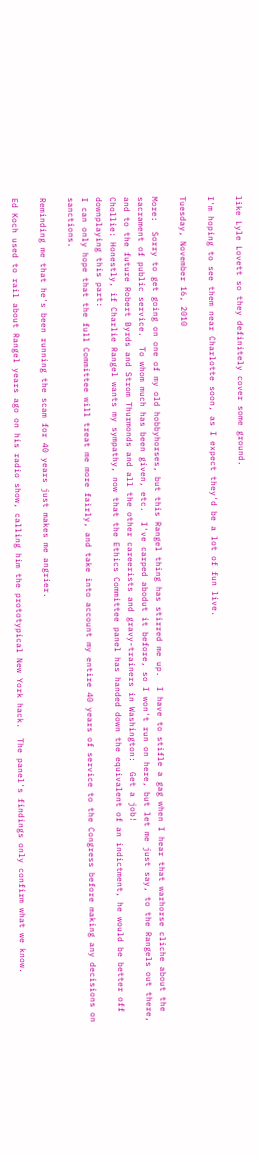like Lyle Lovett so they definitely cover some ground.

I'm hoping to see them near Charlotte soon, as I expect they'd be a lot of fun live.

Tuesday, November 16, 2010

More:  Sorry to get going on one of my old hobbyhorses, but this Rangel thing has stirred me up.  I have to stifle a gag when I hear that warhorse cliche about the sacrament of public service.  To whom much has been given, etc.  I've carped abodut it before, so I won't run on here, but let me just say, to the Rangels out there, and to the future Robert Byrds and Strom Thurmonds and all the other careerists and gravy-trainers in Washington:  Get a job!
Chollie: Honestly, if Charlie Rangel wants my sympathy, now that the Ethics Committee panel has handed down the equivalent of an indictment, he would be better off downplaying this part:
I can only hope that the full Committee will treat me more fairly, and take into account my entire 40 years of service to the Congress before making any decisions on sanctions.

Reminding me that he's been running the scam for 40 years just makes me angrier.

Ed Koch used to rail about Rangel years ago on his radio show, calling him the prototypical New York hack.  The panel's findings only confirm what we know.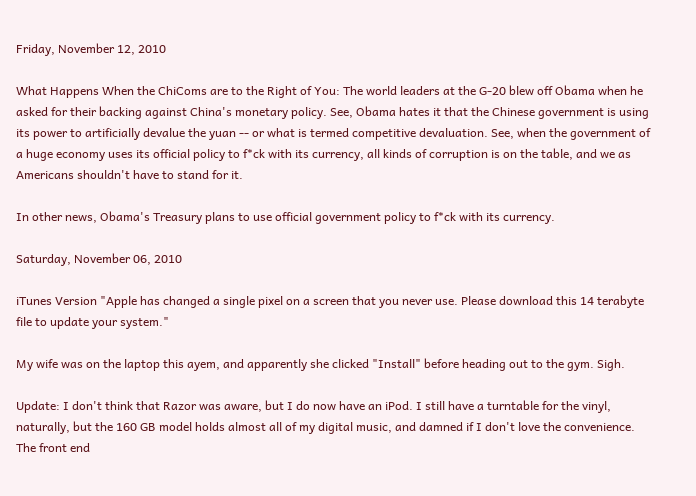Friday, November 12, 2010

What Happens When the ChiComs are to the Right of You: The world leaders at the G-20 blew off Obama when he asked for their backing against China's monetary policy. See, Obama hates it that the Chinese government is using its power to artificially devalue the yuan -- or what is termed competitive devaluation. See, when the government of a huge economy uses its official policy to f*ck with its currency, all kinds of corruption is on the table, and we as Americans shouldn't have to stand for it.

In other news, Obama's Treasury plans to use official government policy to f*ck with its currency.

Saturday, November 06, 2010

iTunes Version "Apple has changed a single pixel on a screen that you never use. Please download this 14 terabyte file to update your system."

My wife was on the laptop this ayem, and apparently she clicked "Install" before heading out to the gym. Sigh.

Update: I don't think that Razor was aware, but I do now have an iPod. I still have a turntable for the vinyl, naturally, but the 160 GB model holds almost all of my digital music, and damned if I don't love the convenience. The front end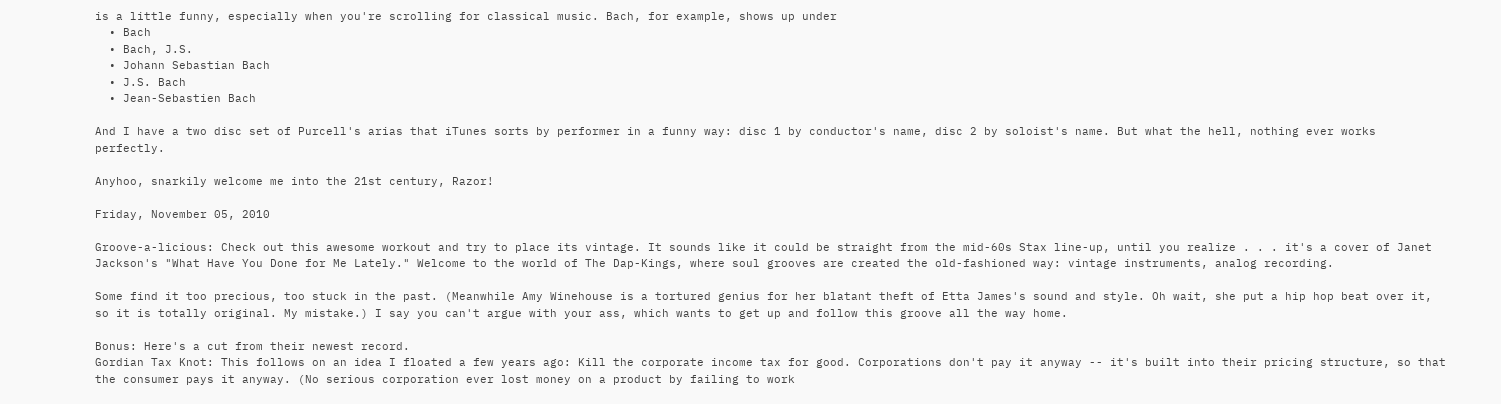is a little funny, especially when you're scrolling for classical music. Bach, for example, shows up under
  • Bach
  • Bach, J.S.
  • Johann Sebastian Bach
  • J.S. Bach
  • Jean-Sebastien Bach

And I have a two disc set of Purcell's arias that iTunes sorts by performer in a funny way: disc 1 by conductor's name, disc 2 by soloist's name. But what the hell, nothing ever works perfectly.

Anyhoo, snarkily welcome me into the 21st century, Razor!

Friday, November 05, 2010

Groove-a-licious: Check out this awesome workout and try to place its vintage. It sounds like it could be straight from the mid-60s Stax line-up, until you realize . . . it's a cover of Janet Jackson's "What Have You Done for Me Lately." Welcome to the world of The Dap-Kings, where soul grooves are created the old-fashioned way: vintage instruments, analog recording.

Some find it too precious, too stuck in the past. (Meanwhile Amy Winehouse is a tortured genius for her blatant theft of Etta James's sound and style. Oh wait, she put a hip hop beat over it, so it is totally original. My mistake.) I say you can't argue with your ass, which wants to get up and follow this groove all the way home.

Bonus: Here's a cut from their newest record.
Gordian Tax Knot: This follows on an idea I floated a few years ago: Kill the corporate income tax for good. Corporations don't pay it anyway -- it's built into their pricing structure, so that the consumer pays it anyway. (No serious corporation ever lost money on a product by failing to work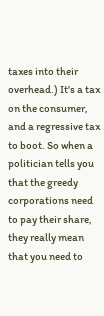taxes into their overhead.) It's a tax on the consumer, and a regressive tax to boot. So when a politician tells you that the greedy corporations need to pay their share, they really mean that you need to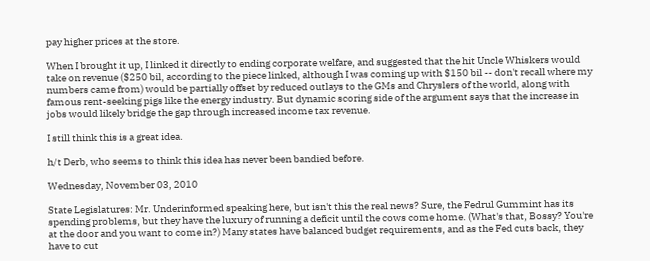pay higher prices at the store.

When I brought it up, I linked it directly to ending corporate welfare, and suggested that the hit Uncle Whiskers would take on revenue ($250 bil, according to the piece linked, although I was coming up with $150 bil -- don't recall where my numbers came from) would be partially offset by reduced outlays to the GMs and Chryslers of the world, along with famous rent-seeking pigs like the energy industry. But dynamic scoring side of the argument says that the increase in jobs would likely bridge the gap through increased income tax revenue.

I still think this is a great idea.

h/t Derb, who seems to think this idea has never been bandied before.

Wednesday, November 03, 2010

State Legislatures: Mr. Underinformed speaking here, but isn't this the real news? Sure, the Fedrul Gummint has its spending problems, but they have the luxury of running a deficit until the cows come home. (What's that, Bossy? You're at the door and you want to come in?) Many states have balanced budget requirements, and as the Fed cuts back, they have to cut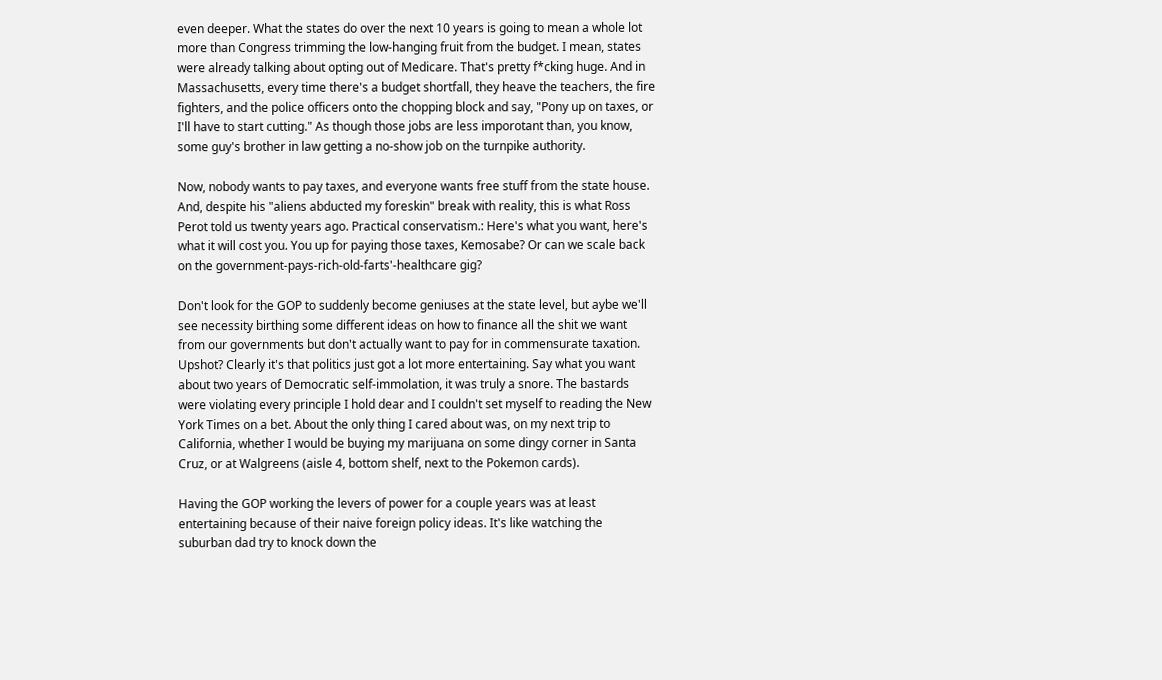even deeper. What the states do over the next 10 years is going to mean a whole lot more than Congress trimming the low-hanging fruit from the budget. I mean, states were already talking about opting out of Medicare. That's pretty f*cking huge. And in Massachusetts, every time there's a budget shortfall, they heave the teachers, the fire fighters, and the police officers onto the chopping block and say, "Pony up on taxes, or I'll have to start cutting." As though those jobs are less imporotant than, you know, some guy's brother in law getting a no-show job on the turnpike authority.

Now, nobody wants to pay taxes, and everyone wants free stuff from the state house. And, despite his "aliens abducted my foreskin" break with reality, this is what Ross Perot told us twenty years ago. Practical conservatism.: Here's what you want, here's what it will cost you. You up for paying those taxes, Kemosabe? Or can we scale back on the government-pays-rich-old-farts'-healthcare gig?

Don't look for the GOP to suddenly become geniuses at the state level, but aybe we'll see necessity birthing some different ideas on how to finance all the shit we want from our governments but don't actually want to pay for in commensurate taxation.
Upshot? Clearly it's that politics just got a lot more entertaining. Say what you want about two years of Democratic self-immolation, it was truly a snore. The bastards were violating every principle I hold dear and I couldn't set myself to reading the New York Times on a bet. About the only thing I cared about was, on my next trip to California, whether I would be buying my marijuana on some dingy corner in Santa Cruz, or at Walgreens (aisle 4, bottom shelf, next to the Pokemon cards).

Having the GOP working the levers of power for a couple years was at least entertaining because of their naive foreign policy ideas. It's like watching the suburban dad try to knock down the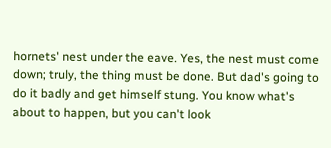hornets' nest under the eave. Yes, the nest must come down; truly, the thing must be done. But dad's going to do it badly and get himself stung. You know what's about to happen, but you can't look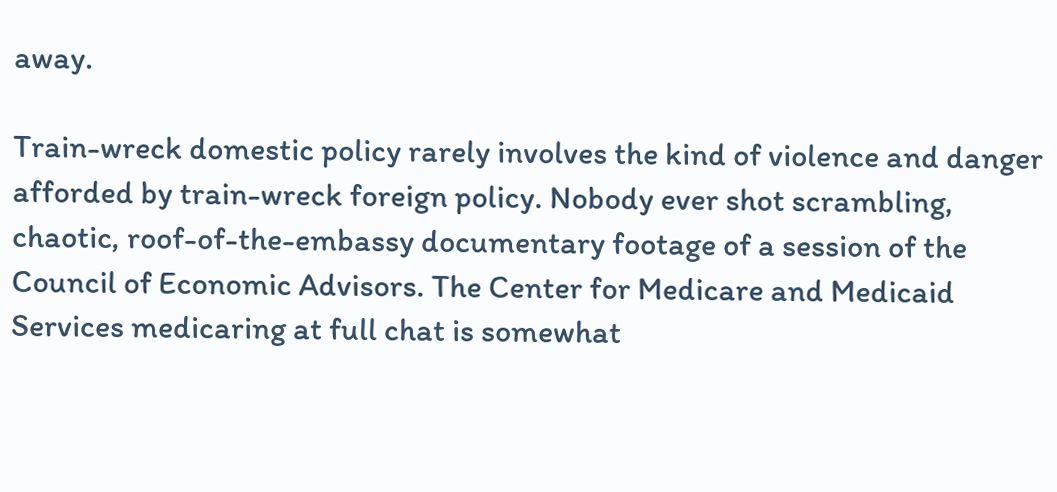away.

Train-wreck domestic policy rarely involves the kind of violence and danger afforded by train-wreck foreign policy. Nobody ever shot scrambling, chaotic, roof-of-the-embassy documentary footage of a session of the Council of Economic Advisors. The Center for Medicare and Medicaid Services medicaring at full chat is somewhat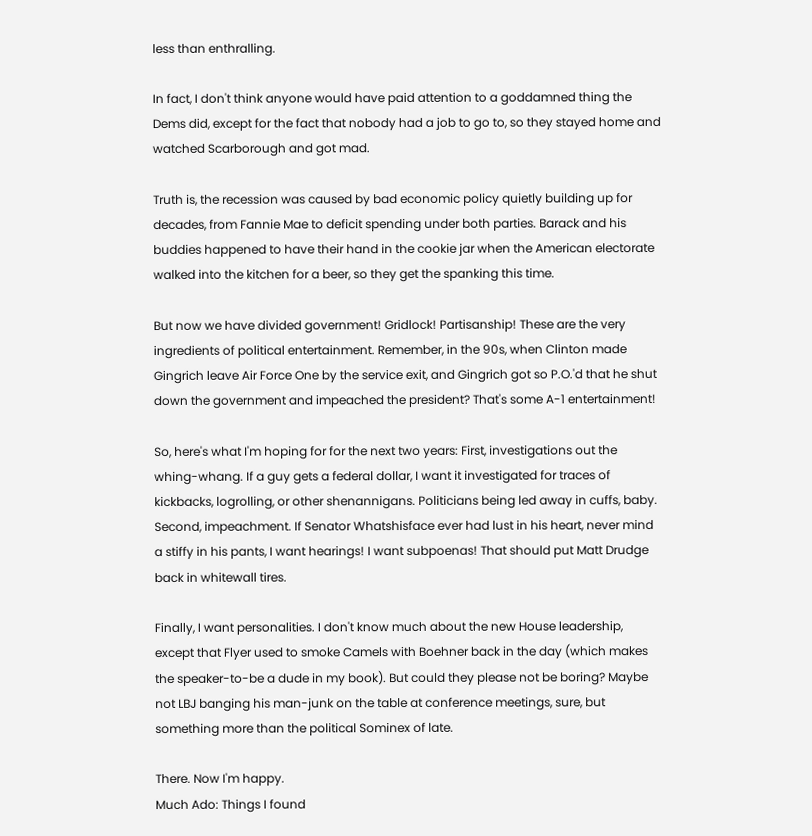less than enthralling.

In fact, I don't think anyone would have paid attention to a goddamned thing the Dems did, except for the fact that nobody had a job to go to, so they stayed home and watched Scarborough and got mad.

Truth is, the recession was caused by bad economic policy quietly building up for decades, from Fannie Mae to deficit spending under both parties. Barack and his buddies happened to have their hand in the cookie jar when the American electorate walked into the kitchen for a beer, so they get the spanking this time.

But now we have divided government! Gridlock! Partisanship! These are the very ingredients of political entertainment. Remember, in the 90s, when Clinton made Gingrich leave Air Force One by the service exit, and Gingrich got so P.O.'d that he shut down the government and impeached the president? That's some A-1 entertainment!

So, here's what I'm hoping for for the next two years: First, investigations out the whing-whang. If a guy gets a federal dollar, I want it investigated for traces of kickbacks, logrolling, or other shenannigans. Politicians being led away in cuffs, baby. Second, impeachment. If Senator Whatshisface ever had lust in his heart, never mind a stiffy in his pants, I want hearings! I want subpoenas! That should put Matt Drudge back in whitewall tires.

Finally, I want personalities. I don't know much about the new House leadership, except that Flyer used to smoke Camels with Boehner back in the day (which makes the speaker-to-be a dude in my book). But could they please not be boring? Maybe not LBJ banging his man-junk on the table at conference meetings, sure, but something more than the political Sominex of late.

There. Now I'm happy.
Much Ado: Things I found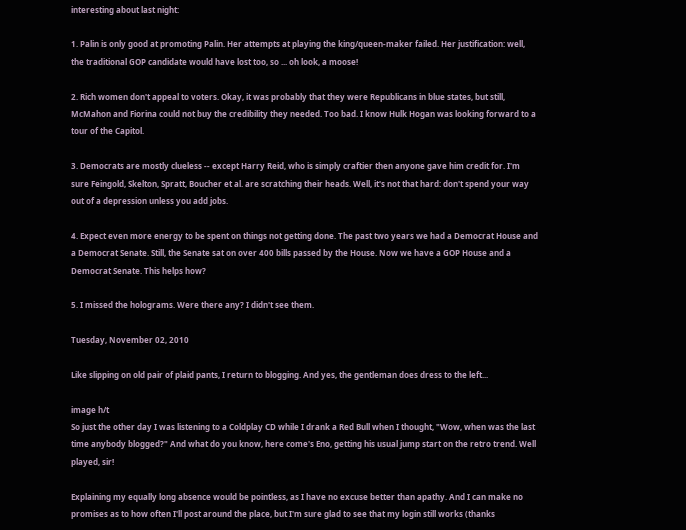interesting about last night:

1. Palin is only good at promoting Palin. Her attempts at playing the king/queen-maker failed. Her justification: well, the traditional GOP candidate would have lost too, so ... oh look, a moose!

2. Rich women don't appeal to voters. Okay, it was probably that they were Republicans in blue states, but still, McMahon and Fiorina could not buy the credibility they needed. Too bad. I know Hulk Hogan was looking forward to a tour of the Capitol.

3. Democrats are mostly clueless -- except Harry Reid, who is simply craftier then anyone gave him credit for. I'm sure Feingold, Skelton, Spratt, Boucher et al. are scratching their heads. Well, it's not that hard: don't spend your way out of a depression unless you add jobs.

4. Expect even more energy to be spent on things not getting done. The past two years we had a Democrat House and a Democrat Senate. Still, the Senate sat on over 400 bills passed by the House. Now we have a GOP House and a Democrat Senate. This helps how?

5. I missed the holograms. Were there any? I didn't see them.

Tuesday, November 02, 2010

Like slipping on old pair of plaid pants, I return to blogging. And yes, the gentleman does dress to the left...

image h/t
So just the other day I was listening to a Coldplay CD while I drank a Red Bull when I thought, "Wow, when was the last time anybody blogged?" And what do you know, here come's Eno, getting his usual jump start on the retro trend. Well played, sir!

Explaining my equally long absence would be pointless, as I have no excuse better than apathy. And I can make no promises as to how often I'll post around the place, but I'm sure glad to see that my login still works (thanks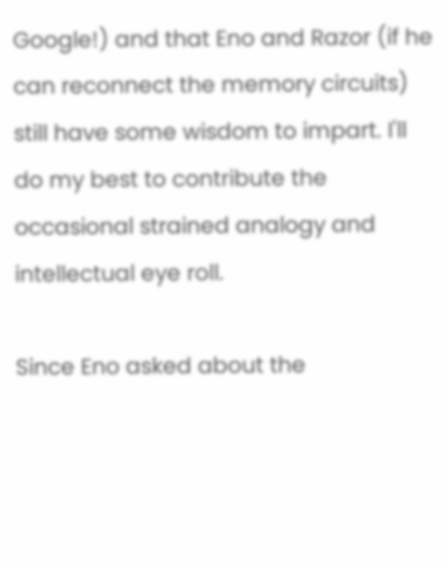Google!) and that Eno and Razor (if he can reconnect the memory circuits) still have some wisdom to impart. I'll do my best to contribute the occasional strained analogy and intellectual eye roll.

Since Eno asked about the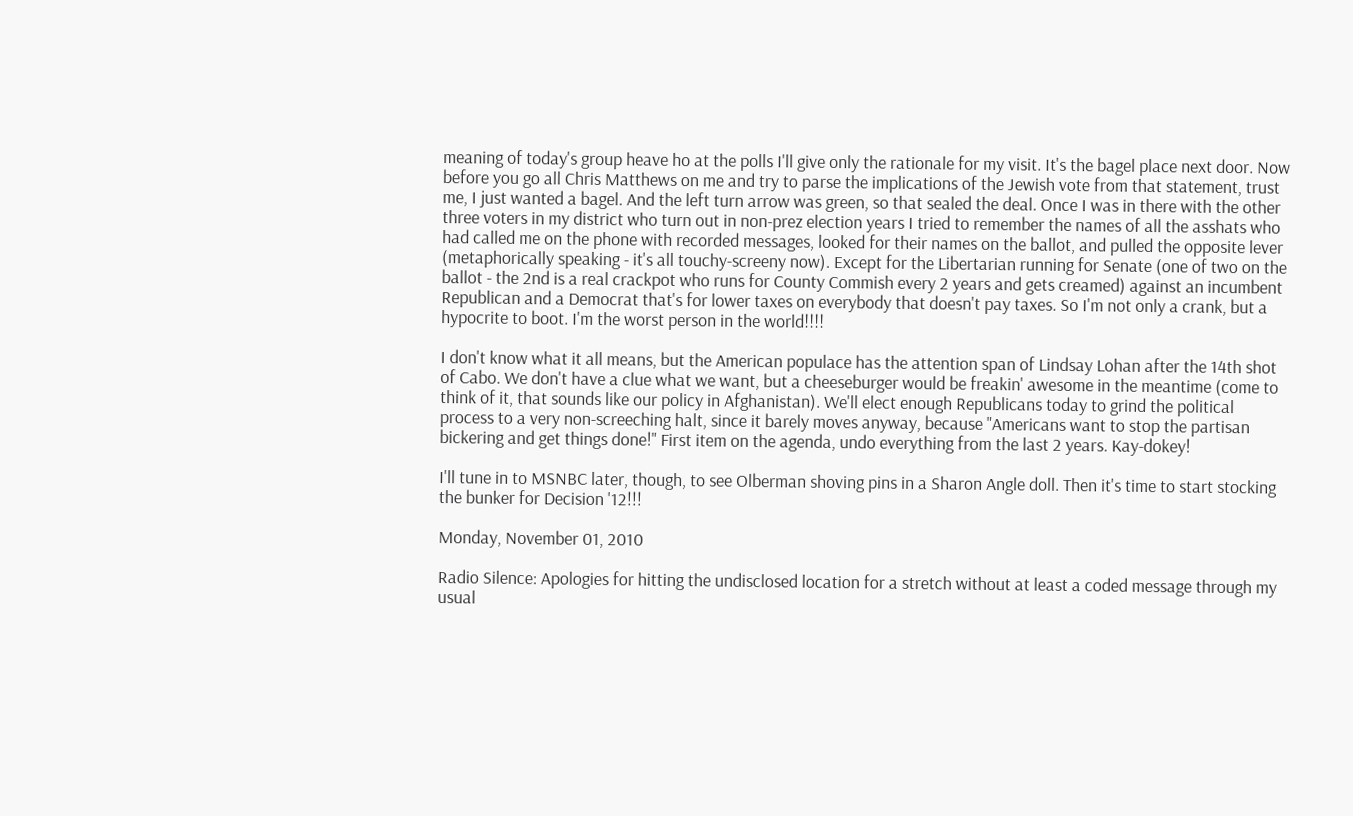meaning of today's group heave ho at the polls I'll give only the rationale for my visit. It's the bagel place next door. Now before you go all Chris Matthews on me and try to parse the implications of the Jewish vote from that statement, trust me, I just wanted a bagel. And the left turn arrow was green, so that sealed the deal. Once I was in there with the other three voters in my district who turn out in non-prez election years I tried to remember the names of all the asshats who had called me on the phone with recorded messages, looked for their names on the ballot, and pulled the opposite lever (metaphorically speaking - it's all touchy-screeny now). Except for the Libertarian running for Senate (one of two on the ballot - the 2nd is a real crackpot who runs for County Commish every 2 years and gets creamed) against an incumbent Republican and a Democrat that's for lower taxes on everybody that doesn't pay taxes. So I'm not only a crank, but a hypocrite to boot. I'm the worst person in the world!!!!

I don't know what it all means, but the American populace has the attention span of Lindsay Lohan after the 14th shot of Cabo. We don't have a clue what we want, but a cheeseburger would be freakin' awesome in the meantime (come to think of it, that sounds like our policy in Afghanistan). We'll elect enough Republicans today to grind the political process to a very non-screeching halt, since it barely moves anyway, because "Americans want to stop the partisan bickering and get things done!" First item on the agenda, undo everything from the last 2 years. Kay-dokey!

I'll tune in to MSNBC later, though, to see Olberman shoving pins in a Sharon Angle doll. Then it's time to start stocking the bunker for Decision '12!!!

Monday, November 01, 2010

Radio Silence: Apologies for hitting the undisclosed location for a stretch without at least a coded message through my usual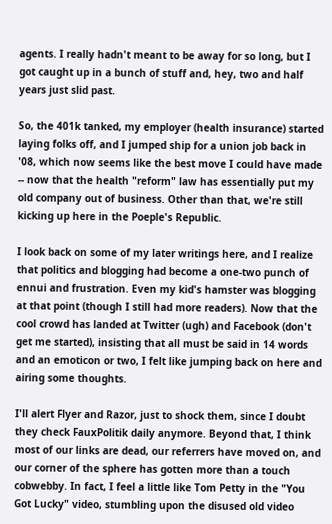agents. I really hadn't meant to be away for so long, but I got caught up in a bunch of stuff and, hey, two and half years just slid past.

So, the 401k tanked, my employer (health insurance) started laying folks off, and I jumped ship for a union job back in '08, which now seems like the best move I could have made -- now that the health "reform" law has essentially put my old company out of business. Other than that, we're still kicking up here in the Poeple's Republic.

I look back on some of my later writings here, and I realize that politics and blogging had become a one-two punch of ennui and frustration. Even my kid's hamster was blogging at that point (though I still had more readers). Now that the cool crowd has landed at Twitter (ugh) and Facebook (don't get me started), insisting that all must be said in 14 words and an emoticon or two, I felt like jumping back on here and airing some thoughts.

I'll alert Flyer and Razor, just to shock them, since I doubt they check FauxPolitik daily anymore. Beyond that, I think most of our links are dead, our referrers have moved on, and our corner of the sphere has gotten more than a touch cobwebby. In fact, I feel a little like Tom Petty in the "You Got Lucky" video, stumbling upon the disused old video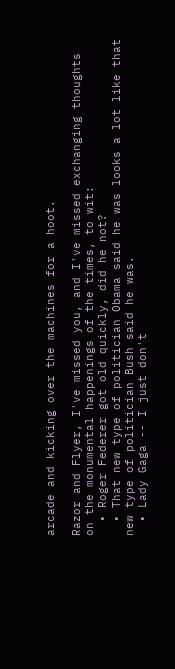arcade and kicking over the machines for a hoot.

Razor and Flyer, I've missed you, and I've missed exchanging thoughts on the monumental happenings of the times, to wit:
  • Roger Federer got old quickly, did he not?
  • That new type of politician Obama said he was looks a lot like that new type of politician Bush said he was.
  • Lady Gaga -- I just don't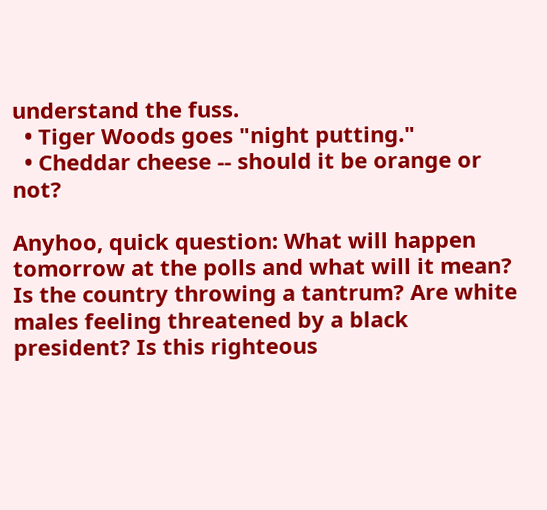understand the fuss.
  • Tiger Woods goes "night putting."
  • Cheddar cheese -- should it be orange or not?

Anyhoo, quick question: What will happen tomorrow at the polls and what will it mean? Is the country throwing a tantrum? Are white males feeling threatened by a black president? Is this righteous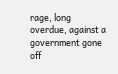rage, long overdue, against a government gone off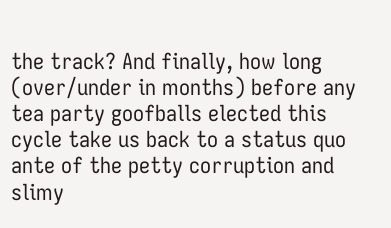the track? And finally, how long (over/under in months) before any tea party goofballs elected this cycle take us back to a status quo ante of the petty corruption and slimy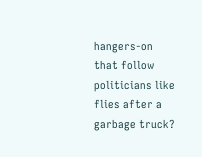hangers-on that follow politicians like flies after a garbage truck?